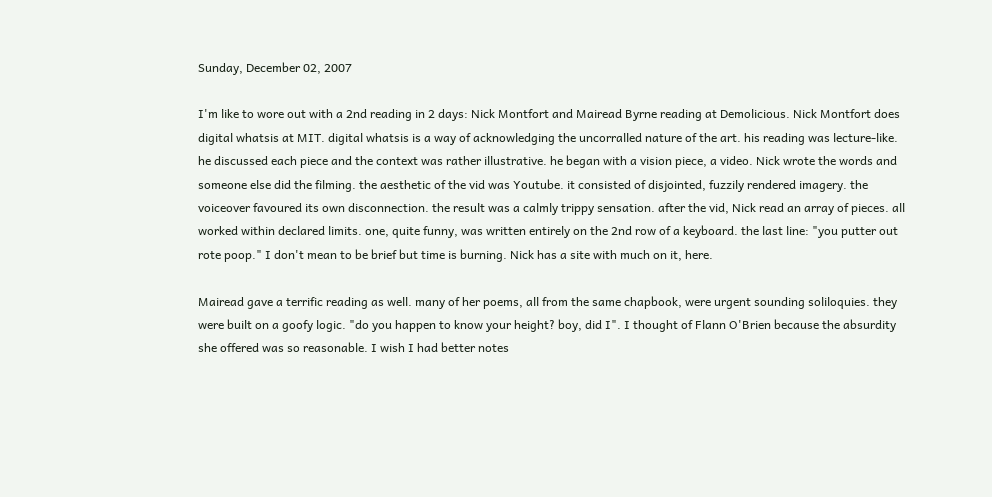Sunday, December 02, 2007

I'm like to wore out with a 2nd reading in 2 days: Nick Montfort and Mairead Byrne reading at Demolicious. Nick Montfort does digital whatsis at MIT. digital whatsis is a way of acknowledging the uncorralled nature of the art. his reading was lecture-like. he discussed each piece and the context was rather illustrative. he began with a vision piece, a video. Nick wrote the words and someone else did the filming. the aesthetic of the vid was Youtube. it consisted of disjointed, fuzzily rendered imagery. the voiceover favoured its own disconnection. the result was a calmly trippy sensation. after the vid, Nick read an array of pieces. all worked within declared limits. one, quite funny, was written entirely on the 2nd row of a keyboard. the last line: "you putter out rote poop." I don't mean to be brief but time is burning. Nick has a site with much on it, here.

Mairead gave a terrific reading as well. many of her poems, all from the same chapbook, were urgent sounding soliloquies. they were built on a goofy logic. "do you happen to know your height? boy, did I". I thought of Flann O'Brien because the absurdity she offered was so reasonable. I wish I had better notes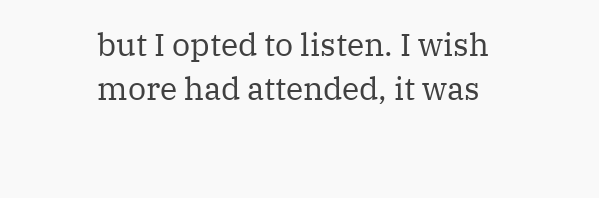but I opted to listen. I wish more had attended, it was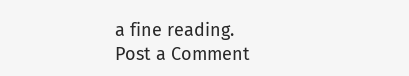a fine reading.
Post a Comment